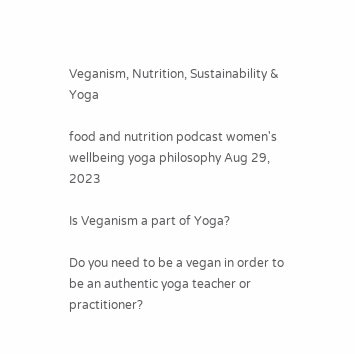Veganism, Nutrition, Sustainability & Yoga

food and nutrition podcast women's wellbeing yoga philosophy Aug 29, 2023

Is Veganism a part of Yoga?

Do you need to be a vegan in order to be an authentic yoga teacher or practitioner?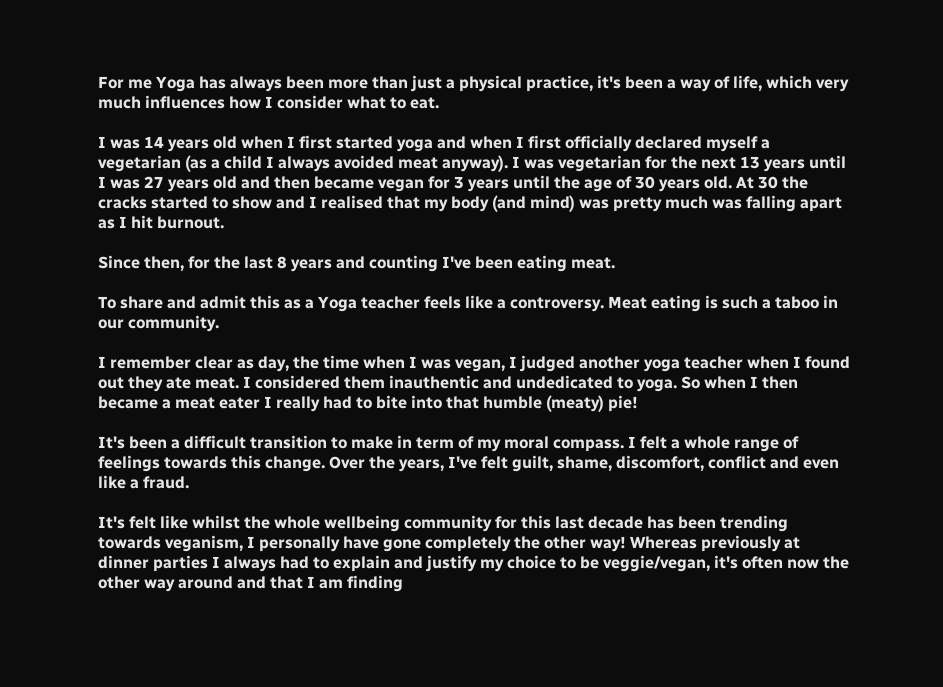For me Yoga has always been more than just a physical practice, it's been a way of life, which very much influences how I consider what to eat.

I was 14 years old when I first started yoga and when I first officially declared myself a vegetarian (as a child I always avoided meat anyway). I was vegetarian for the next 13 years until I was 27 years old and then became vegan for 3 years until the age of 30 years old. At 30 the cracks started to show and I realised that my body (and mind) was pretty much was falling apart as I hit burnout.

Since then, for the last 8 years and counting I've been eating meat.

To share and admit this as a Yoga teacher feels like a controversy. Meat eating is such a taboo in our community.

I remember clear as day, the time when I was vegan, I judged another yoga teacher when I found out they ate meat. I considered them inauthentic and undedicated to yoga. So when I then became a meat eater I really had to bite into that humble (meaty) pie!

It's been a difficult transition to make in term of my moral compass. I felt a whole range of feelings towards this change. Over the years, I've felt guilt, shame, discomfort, conflict and even like a fraud.

It's felt like whilst the whole wellbeing community for this last decade has been trending towards veganism, I personally have gone completely the other way! Whereas previously at dinner parties I always had to explain and justify my choice to be veggie/vegan, it's often now the other way around and that I am finding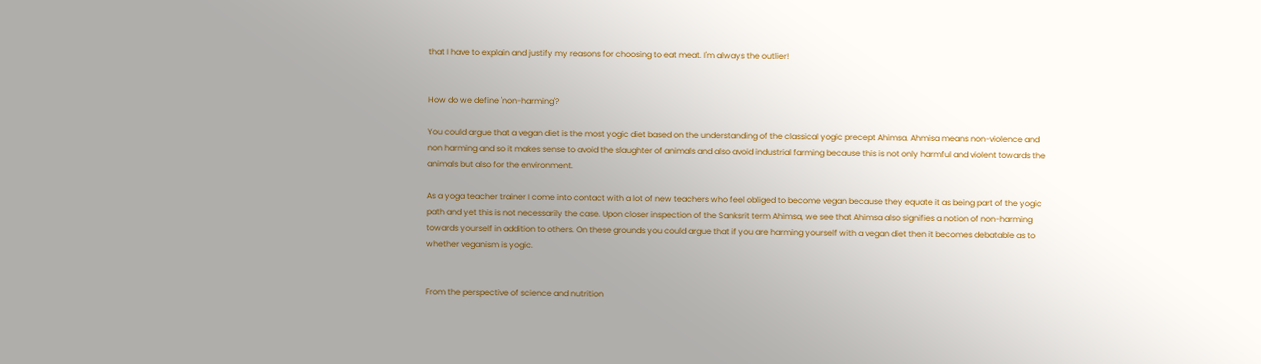that I have to explain and justify my reasons for choosing to eat meat. I'm always the outlier!


How do we define 'non-harming'?

You could argue that a vegan diet is the most yogic diet based on the understanding of the classical yogic precept Ahimsa. Ahmisa means non-violence and non harming and so it makes sense to avoid the slaughter of animals and also avoid industrial farming because this is not only harmful and violent towards the animals but also for the environment.

As a yoga teacher trainer I come into contact with a lot of new teachers who feel obliged to become vegan because they equate it as being part of the yogic path and yet this is not necessarily the case. Upon closer inspection of the Sanksrit term Ahimsa, we see that Ahimsa also signifies a notion of non-harming towards yourself in addition to others. On these grounds you could argue that if you are harming yourself with a vegan diet then it becomes debatable as to whether veganism is yogic.


From the perspective of science and nutrition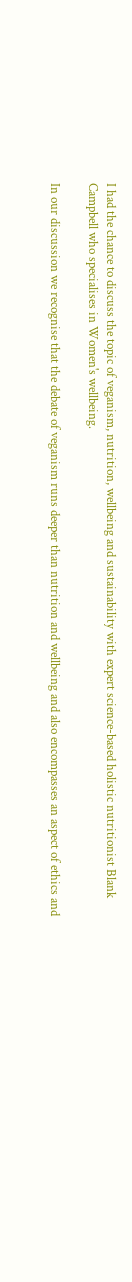I had the chance to discuss the topic of veganism, nutrition, wellbeing and sustainability with expert science-based holistic nutritionist Blank Campbell who specialises in Women's wellbeing.

In our discussion we recognise that the debate of veganism runs deeper than nutrition and wellbeing and also encompasses an aspect of ethics and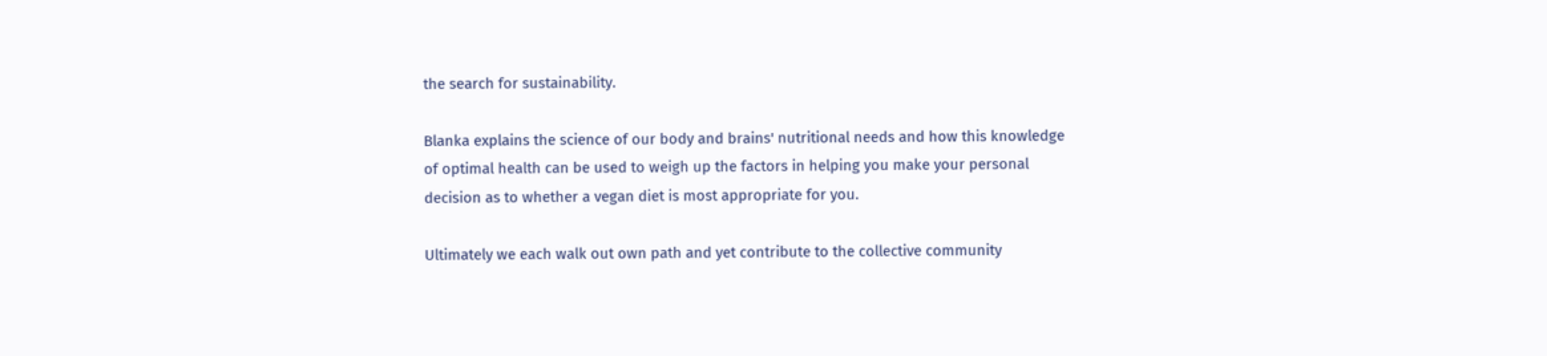the search for sustainability.

Blanka explains the science of our body and brains' nutritional needs and how this knowledge of optimal health can be used to weigh up the factors in helping you make your personal decision as to whether a vegan diet is most appropriate for you.

Ultimately we each walk out own path and yet contribute to the collective community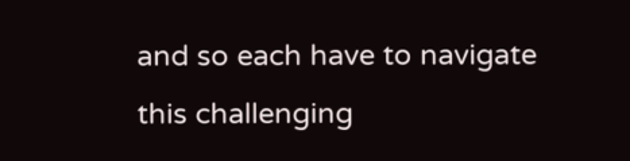and so each have to navigate this challenging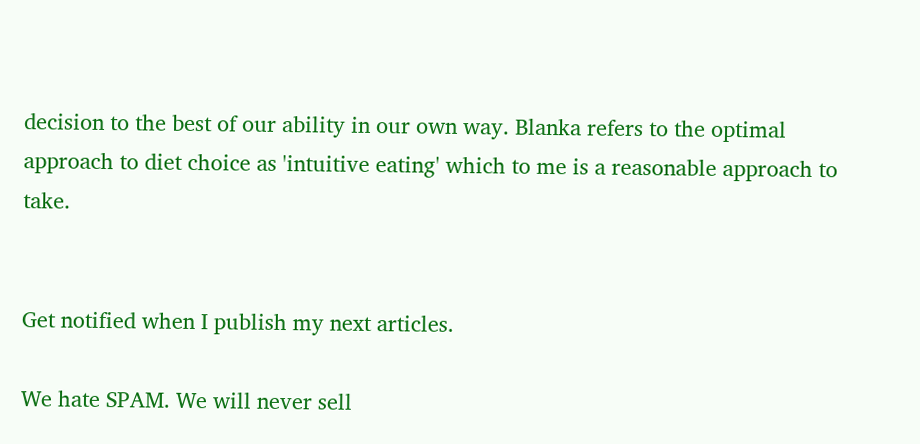decision to the best of our ability in our own way. Blanka refers to the optimal approach to diet choice as 'intuitive eating' which to me is a reasonable approach to take.


Get notified when I publish my next articles.

We hate SPAM. We will never sell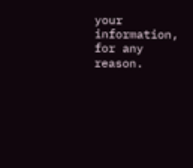your information, for any reason.